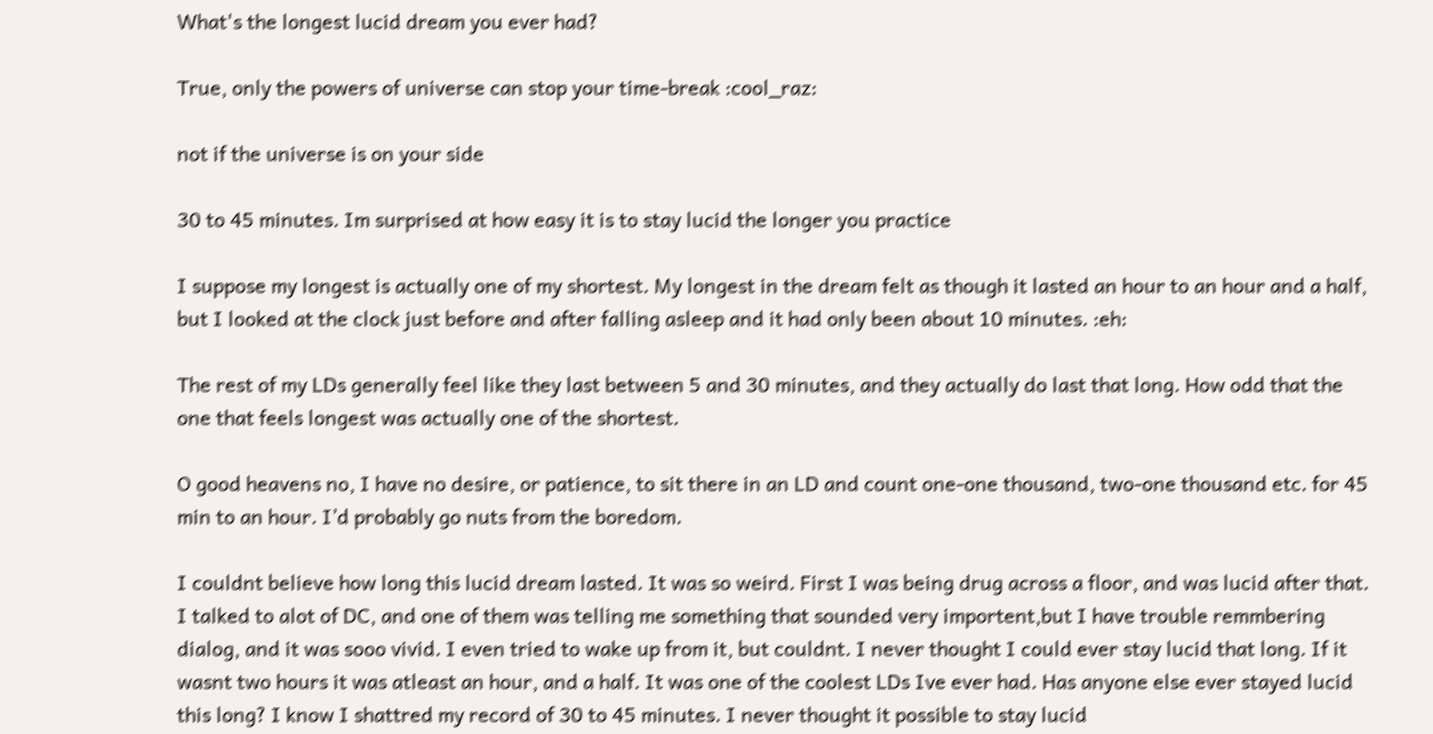What's the longest lucid dream you ever had?

True, only the powers of universe can stop your time-break :cool_raz:

not if the universe is on your side

30 to 45 minutes. Im surprised at how easy it is to stay lucid the longer you practice

I suppose my longest is actually one of my shortest. My longest in the dream felt as though it lasted an hour to an hour and a half, but I looked at the clock just before and after falling asleep and it had only been about 10 minutes. :eh:

The rest of my LDs generally feel like they last between 5 and 30 minutes, and they actually do last that long. How odd that the one that feels longest was actually one of the shortest.

O good heavens no, I have no desire, or patience, to sit there in an LD and count one-one thousand, two-one thousand etc. for 45 min to an hour. I’d probably go nuts from the boredom.

I couldnt believe how long this lucid dream lasted. It was so weird. First I was being drug across a floor, and was lucid after that. I talked to alot of DC, and one of them was telling me something that sounded very importent,but I have trouble remmbering dialog, and it was sooo vivid. I even tried to wake up from it, but couldnt. I never thought I could ever stay lucid that long. If it wasnt two hours it was atleast an hour, and a half. It was one of the coolest LDs Ive ever had. Has anyone else ever stayed lucid this long? I know I shattred my record of 30 to 45 minutes. I never thought it possible to stay lucid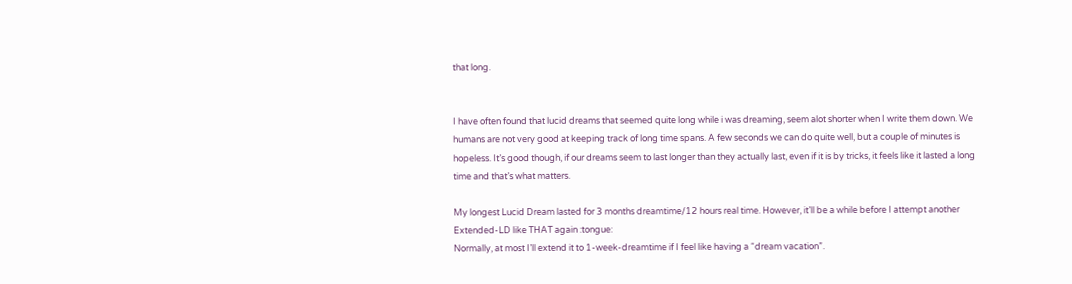that long.


I have often found that lucid dreams that seemed quite long while i was dreaming, seem alot shorter when I write them down. We humans are not very good at keeping track of long time spans. A few seconds we can do quite well, but a couple of minutes is hopeless. It’s good though, if our dreams seem to last longer than they actually last, even if it is by tricks, it feels like it lasted a long time and that’s what matters.

My longest Lucid Dream lasted for 3 months dreamtime/12 hours real time. However, it’ll be a while before I attempt another Extended-LD like THAT again :tongue:
Normally, at most I’ll extend it to 1-week-dreamtime if I feel like having a “dream vacation”.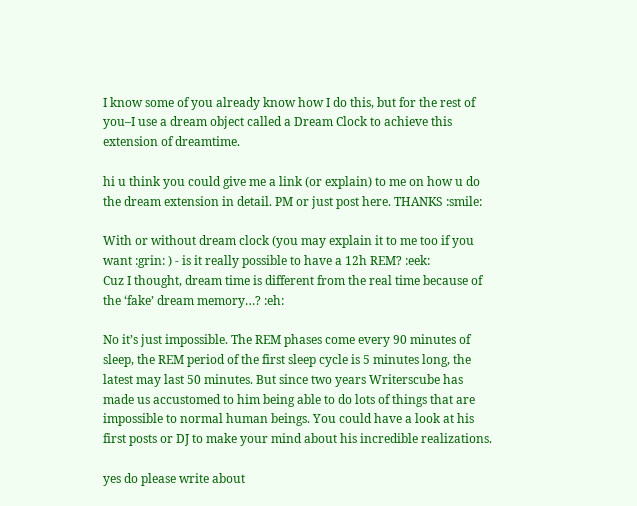I know some of you already know how I do this, but for the rest of you–I use a dream object called a Dream Clock to achieve this extension of dreamtime.

hi u think you could give me a link (or explain) to me on how u do the dream extension in detail. PM or just post here. THANKS :smile:

With or without dream clock (you may explain it to me too if you want :grin: ) - is it really possible to have a 12h REM? :eek:
Cuz I thought, dream time is different from the real time because of the ‘fake’ dream memory…? :eh:

No it’s just impossible. The REM phases come every 90 minutes of sleep, the REM period of the first sleep cycle is 5 minutes long, the latest may last 50 minutes. But since two years Writerscube has made us accustomed to him being able to do lots of things that are impossible to normal human beings. You could have a look at his first posts or DJ to make your mind about his incredible realizations.

yes do please write about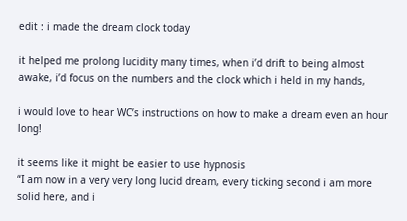edit : i made the dream clock today

it helped me prolong lucidity many times, when i’d drift to being almost awake, i’d focus on the numbers and the clock which i held in my hands,

i would love to hear WC’s instructions on how to make a dream even an hour long!

it seems like it might be easier to use hypnosis
“I am now in a very very long lucid dream, every ticking second i am more solid here, and i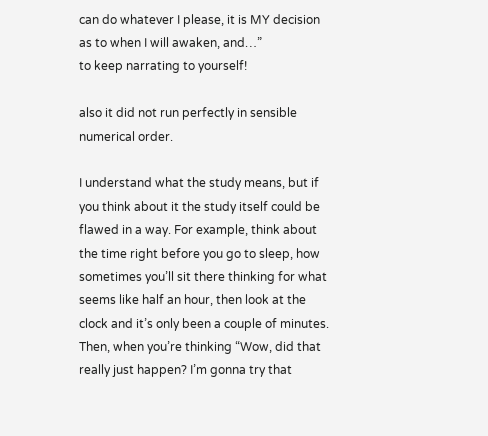can do whatever I please, it is MY decision as to when I will awaken, and…”
to keep narrating to yourself!

also it did not run perfectly in sensible numerical order.

I understand what the study means, but if you think about it the study itself could be flawed in a way. For example, think about the time right before you go to sleep, how sometimes you’ll sit there thinking for what seems like half an hour, then look at the clock and it’s only been a couple of minutes. Then, when you’re thinking “Wow, did that really just happen? I’m gonna try that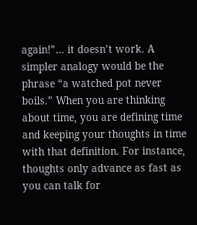again!”… it doesn’t work. A simpler analogy would be the phrase “a watched pot never boils.” When you are thinking about time, you are defining time and keeping your thoughts in time with that definition. For instance, thoughts only advance as fast as you can talk for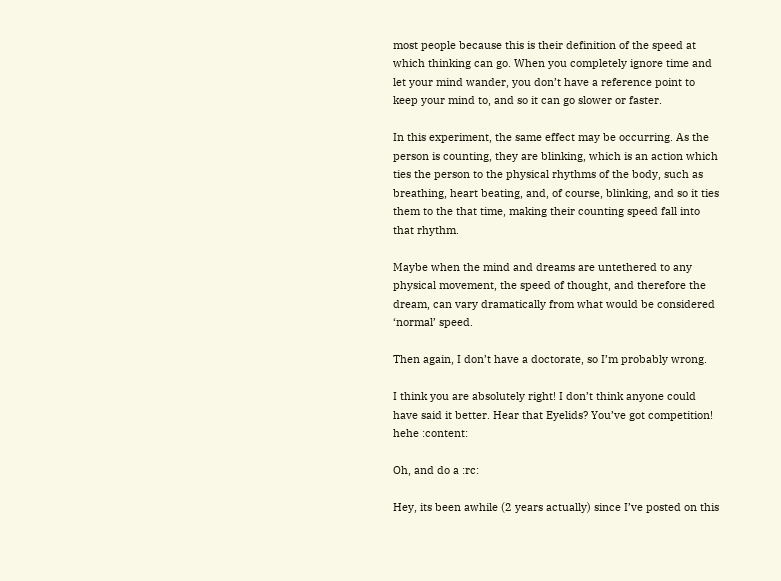most people because this is their definition of the speed at which thinking can go. When you completely ignore time and let your mind wander, you don’t have a reference point to keep your mind to, and so it can go slower or faster.

In this experiment, the same effect may be occurring. As the person is counting, they are blinking, which is an action which ties the person to the physical rhythms of the body, such as breathing, heart beating, and, of course, blinking, and so it ties them to the that time, making their counting speed fall into that rhythm.

Maybe when the mind and dreams are untethered to any physical movement, the speed of thought, and therefore the dream, can vary dramatically from what would be considered ‘normal’ speed.

Then again, I don’t have a doctorate, so I’m probably wrong.

I think you are absolutely right! I don’t think anyone could have said it better. Hear that Eyelids? You’ve got competition! hehe :content:

Oh, and do a :rc:

Hey, its been awhile (2 years actually) since I’ve posted on this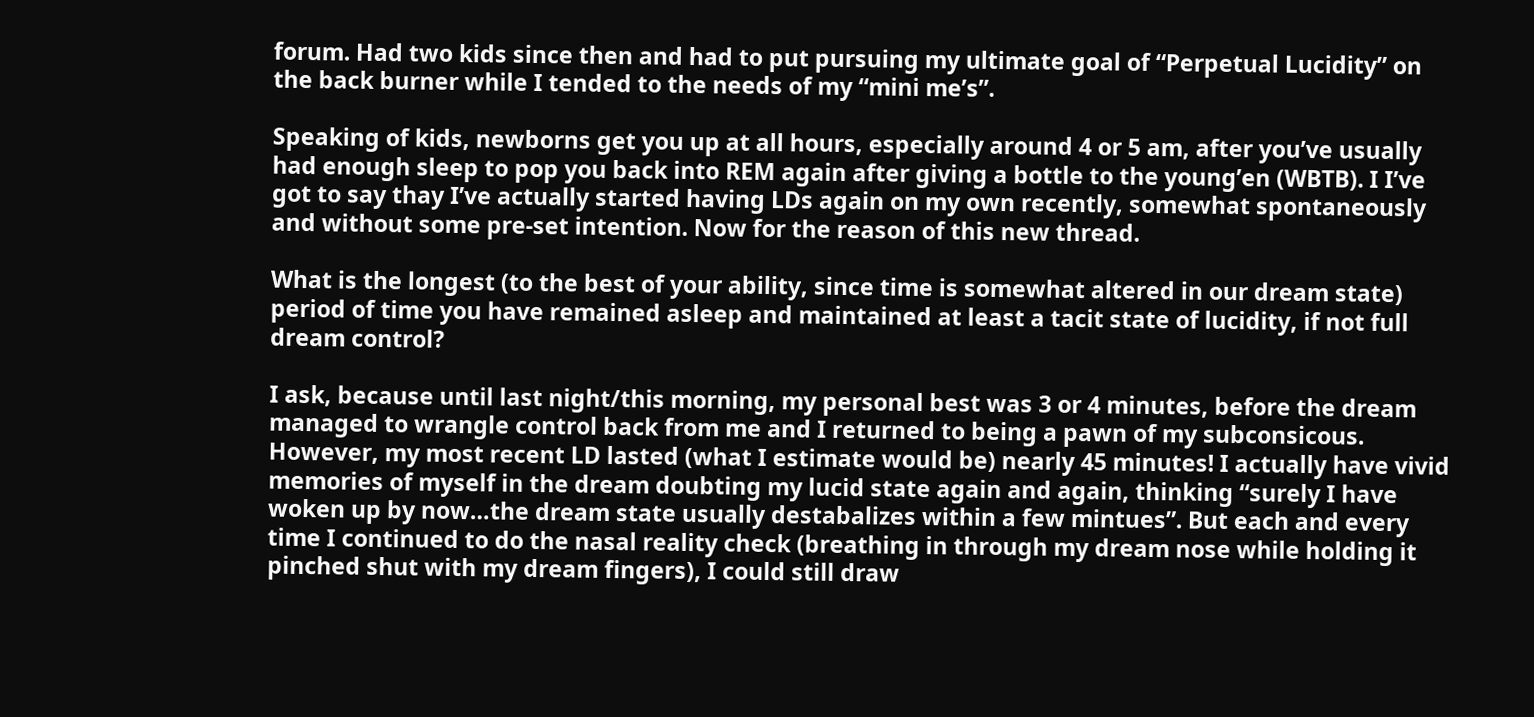forum. Had two kids since then and had to put pursuing my ultimate goal of “Perpetual Lucidity” on the back burner while I tended to the needs of my “mini me’s”.

Speaking of kids, newborns get you up at all hours, especially around 4 or 5 am, after you’ve usually had enough sleep to pop you back into REM again after giving a bottle to the young’en (WBTB). I I’ve got to say thay I’ve actually started having LDs again on my own recently, somewhat spontaneously and without some pre-set intention. Now for the reason of this new thread.

What is the longest (to the best of your ability, since time is somewhat altered in our dream state) period of time you have remained asleep and maintained at least a tacit state of lucidity, if not full dream control?

I ask, because until last night/this morning, my personal best was 3 or 4 minutes, before the dream managed to wrangle control back from me and I returned to being a pawn of my subconsicous. However, my most recent LD lasted (what I estimate would be) nearly 45 minutes! I actually have vivid memories of myself in the dream doubting my lucid state again and again, thinking “surely I have woken up by now…the dream state usually destabalizes within a few mintues”. But each and every time I continued to do the nasal reality check (breathing in through my dream nose while holding it pinched shut with my dream fingers), I could still draw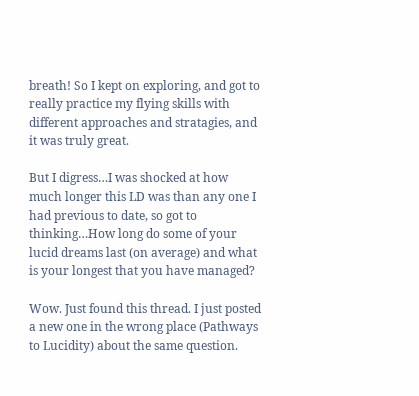breath! So I kept on exploring, and got to really practice my flying skills with different approaches and stratagies, and it was truly great.

But I digress…I was shocked at how much longer this LD was than any one I had previous to date, so got to thinking…How long do some of your lucid dreams last (on average) and what is your longest that you have managed?

Wow. Just found this thread. I just posted a new one in the wrong place (Pathways to Lucidity) about the same question.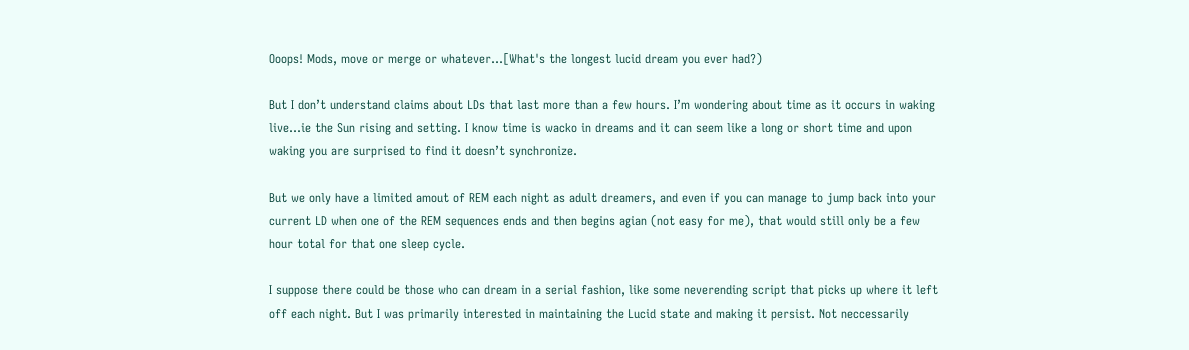Ooops! Mods, move or merge or whatever…[What's the longest lucid dream you ever had?)

But I don’t understand claims about LDs that last more than a few hours. I’m wondering about time as it occurs in waking live…ie the Sun rising and setting. I know time is wacko in dreams and it can seem like a long or short time and upon waking you are surprised to find it doesn’t synchronize.

But we only have a limited amout of REM each night as adult dreamers, and even if you can manage to jump back into your current LD when one of the REM sequences ends and then begins agian (not easy for me), that would still only be a few hour total for that one sleep cycle.

I suppose there could be those who can dream in a serial fashion, like some neverending script that picks up where it left off each night. But I was primarily interested in maintaining the Lucid state and making it persist. Not neccessarily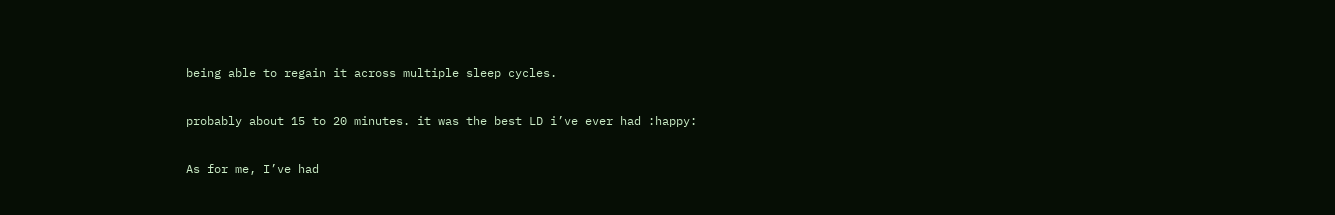being able to regain it across multiple sleep cycles.

probably about 15 to 20 minutes. it was the best LD i’ve ever had :happy:

As for me, I’ve had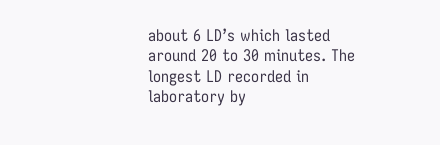about 6 LD’s which lasted around 20 to 30 minutes. The longest LD recorded in laboratory by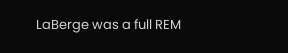LaBerge was a full REM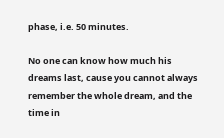phase, i.e. 50 minutes.

No one can know how much his dreams last, cause you cannot always remember the whole dream, and the time in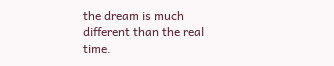the dream is much different than the real time.